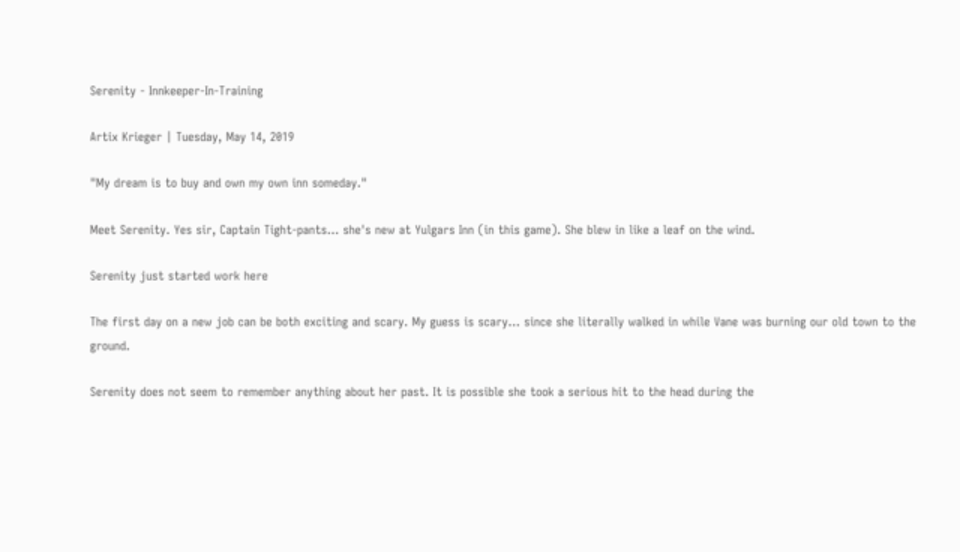Serenity - Innkeeper-In-Training

Artix Krieger | Tuesday, May 14, 2019

"My dream is to buy and own my own inn someday."

Meet Serenity. Yes sir, Captain Tight-pants... she's new at Yulgars Inn (in this game). She blew in like a leaf on the wind.

Serenity just started work here

The first day on a new job can be both exciting and scary. My guess is scary... since she literally walked in while Vane was burning our old town to the ground.

Serenity does not seem to remember anything about her past. It is possible she took a serious hit to the head during the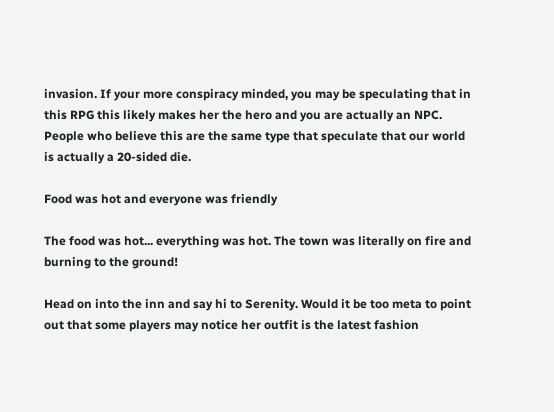invasion. If your more conspiracy minded, you may be speculating that in this RPG this likely makes her the hero and you are actually an NPC. People who believe this are the same type that speculate that our world is actually a 20-sided die.

Food was hot and everyone was friendly

The food was hot... everything was hot. The town was literally on fire and burning to the ground!

Head on into the inn and say hi to Serenity. Would it be too meta to point out that some players may notice her outfit is the latest fashion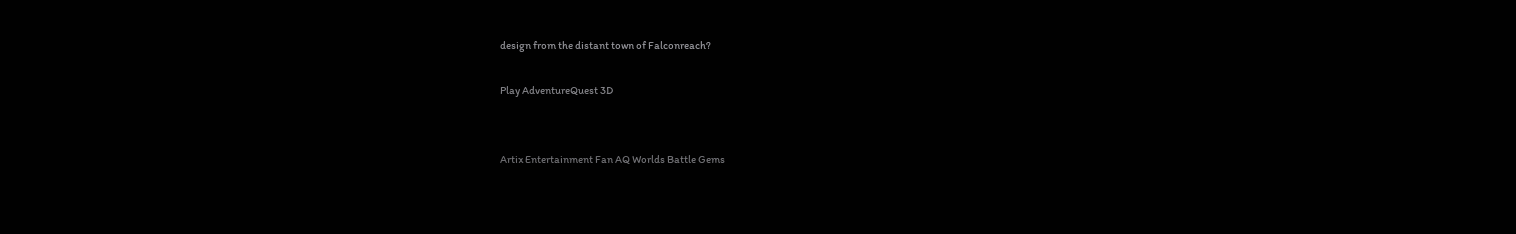design from the distant town of Falconreach?

Play AdventureQuest 3D


Artix Entertainment Fan AQ Worlds Battle Gems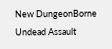New DungeonBorne Undead Assault